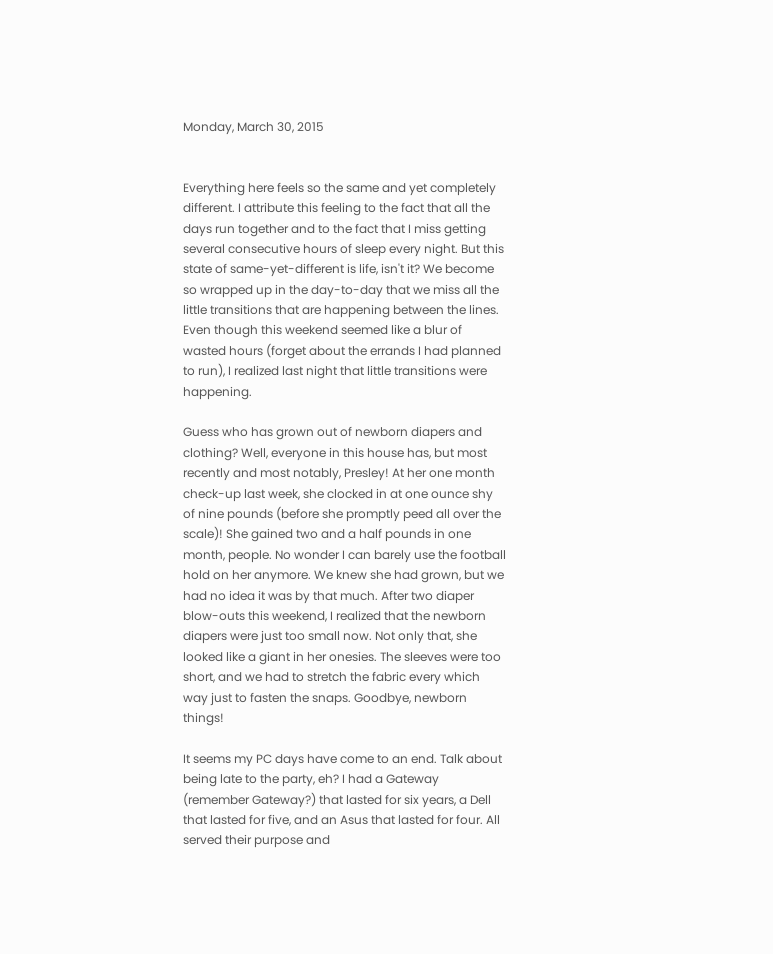Monday, March 30, 2015


Everything here feels so the same and yet completely different. I attribute this feeling to the fact that all the days run together and to the fact that I miss getting several consecutive hours of sleep every night. But this state of same-yet-different is life, isn't it? We become so wrapped up in the day-to-day that we miss all the little transitions that are happening between the lines. Even though this weekend seemed like a blur of wasted hours (forget about the errands I had planned to run), I realized last night that little transitions were happening.

Guess who has grown out of newborn diapers and clothing? Well, everyone in this house has, but most recently and most notably, Presley! At her one month check-up last week, she clocked in at one ounce shy of nine pounds (before she promptly peed all over the scale)! She gained two and a half pounds in one month, people. No wonder I can barely use the football hold on her anymore. We knew she had grown, but we had no idea it was by that much. After two diaper blow-outs this weekend, I realized that the newborn diapers were just too small now. Not only that, she looked like a giant in her onesies. The sleeves were too short, and we had to stretch the fabric every which way just to fasten the snaps. Goodbye, newborn things!

It seems my PC days have come to an end. Talk about being late to the party, eh? I had a Gateway (remember Gateway?) that lasted for six years, a Dell that lasted for five, and an Asus that lasted for four. All served their purpose and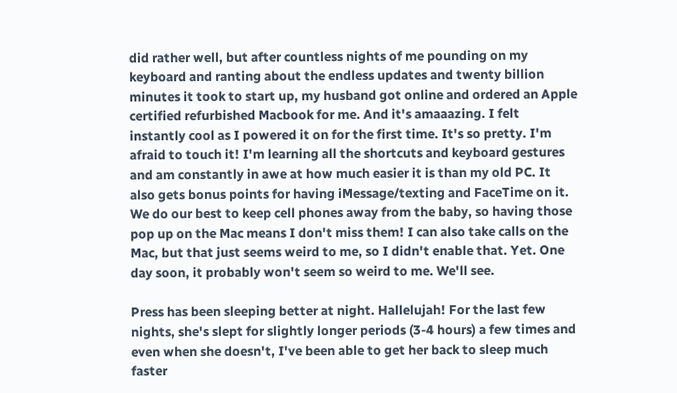did rather well, but after countless nights of me pounding on my keyboard and ranting about the endless updates and twenty billion minutes it took to start up, my husband got online and ordered an Apple certified refurbished Macbook for me. And it's amaaazing. I felt instantly cool as I powered it on for the first time. It's so pretty. I'm afraid to touch it! I'm learning all the shortcuts and keyboard gestures and am constantly in awe at how much easier it is than my old PC. It also gets bonus points for having iMessage/texting and FaceTime on it. We do our best to keep cell phones away from the baby, so having those pop up on the Mac means I don't miss them! I can also take calls on the Mac, but that just seems weird to me, so I didn't enable that. Yet. One day soon, it probably won't seem so weird to me. We'll see.

Press has been sleeping better at night. Hallelujah! For the last few nights, she's slept for slightly longer periods (3-4 hours) a few times and even when she doesn't, I've been able to get her back to sleep much faster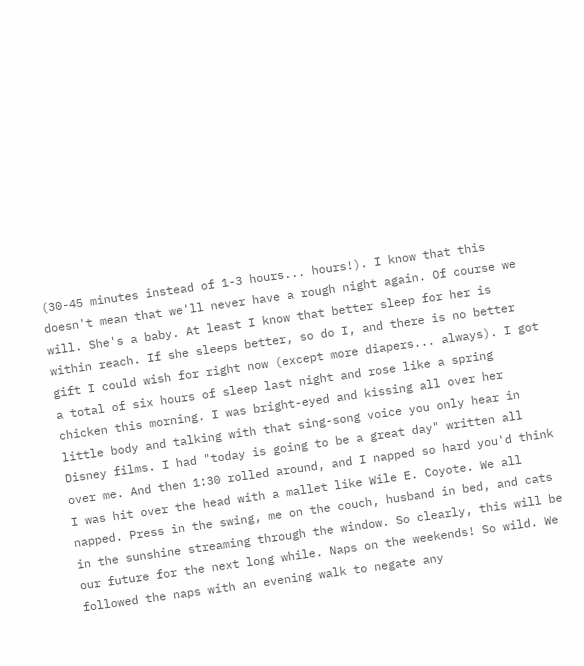(30-45 minutes instead of 1-3 hours... hours!). I know that this doesn't mean that we'll never have a rough night again. Of course we will. She's a baby. At least I know that better sleep for her is within reach. If she sleeps better, so do I, and there is no better gift I could wish for right now (except more diapers... always). I got a total of six hours of sleep last night and rose like a spring chicken this morning. I was bright-eyed and kissing all over her little body and talking with that sing-song voice you only hear in Disney films. I had "today is going to be a great day" written all over me. And then 1:30 rolled around, and I napped so hard you'd think I was hit over the head with a mallet like Wile E. Coyote. We all napped. Press in the swing, me on the couch, husband in bed, and cats in the sunshine streaming through the window. So clearly, this will be our future for the next long while. Naps on the weekends! So wild. We followed the naps with an evening walk to negate any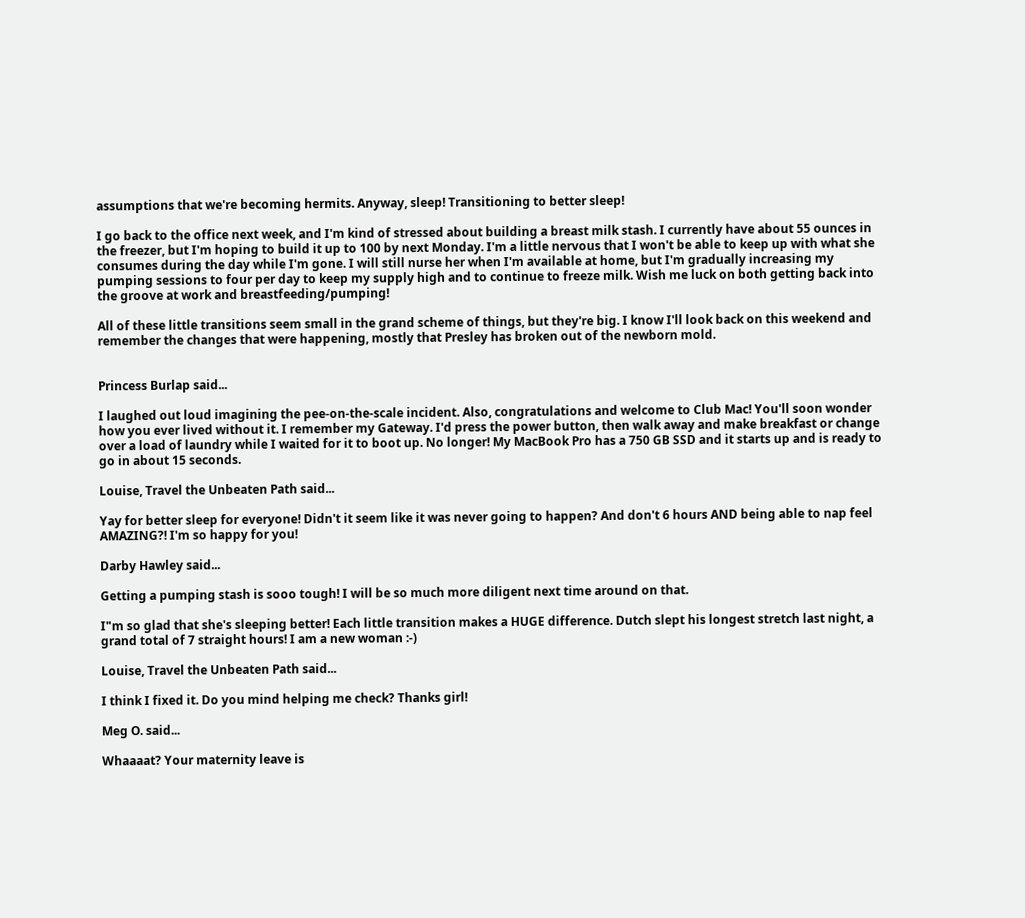assumptions that we're becoming hermits. Anyway, sleep! Transitioning to better sleep!

I go back to the office next week, and I'm kind of stressed about building a breast milk stash. I currently have about 55 ounces in the freezer, but I'm hoping to build it up to 100 by next Monday. I'm a little nervous that I won't be able to keep up with what she consumes during the day while I'm gone. I will still nurse her when I'm available at home, but I'm gradually increasing my pumping sessions to four per day to keep my supply high and to continue to freeze milk. Wish me luck on both getting back into the groove at work and breastfeeding/pumping!

All of these little transitions seem small in the grand scheme of things, but they're big. I know I'll look back on this weekend and remember the changes that were happening, mostly that Presley has broken out of the newborn mold.


Princess Burlap said...

I laughed out loud imagining the pee-on-the-scale incident. Also, congratulations and welcome to Club Mac! You'll soon wonder how you ever lived without it. I remember my Gateway. I'd press the power button, then walk away and make breakfast or change over a load of laundry while I waited for it to boot up. No longer! My MacBook Pro has a 750 GB SSD and it starts up and is ready to go in about 15 seconds.

Louise, Travel the Unbeaten Path said...

Yay for better sleep for everyone! Didn't it seem like it was never going to happen? And don't 6 hours AND being able to nap feel AMAZING?! I'm so happy for you!

Darby Hawley said...

Getting a pumping stash is sooo tough! I will be so much more diligent next time around on that.

I"m so glad that she's sleeping better! Each little transition makes a HUGE difference. Dutch slept his longest stretch last night, a grand total of 7 straight hours! I am a new woman :-)

Louise, Travel the Unbeaten Path said...

I think I fixed it. Do you mind helping me check? Thanks girl!

Meg O. said...

Whaaaat? Your maternity leave is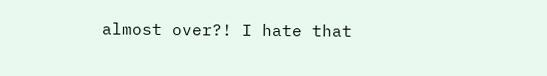almost over?! I hate that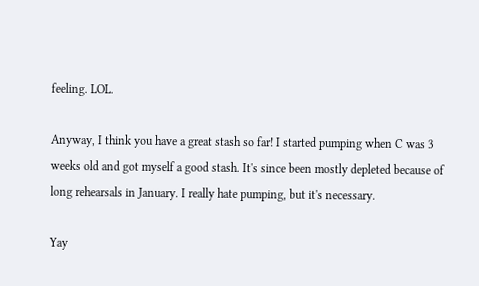feeling. LOL.

Anyway, I think you have a great stash so far! I started pumping when C was 3 weeks old and got myself a good stash. It's since been mostly depleted because of long rehearsals in January. I really hate pumping, but it's necessary.

Yay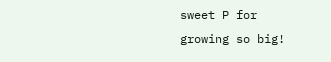sweet P for growing so big!